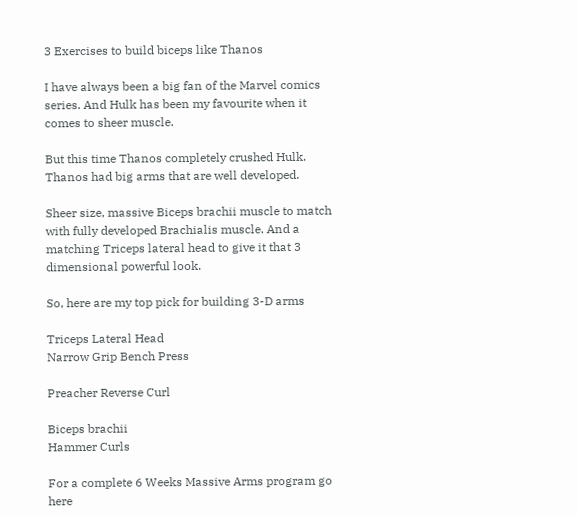3 Exercises to build biceps like Thanos

I have always been a big fan of the Marvel comics series. And Hulk has been my favourite when it comes to sheer muscle.

But this time Thanos completely crushed Hulk. Thanos had big arms that are well developed.

Sheer size, massive Biceps brachii muscle to match with fully developed Brachialis muscle. And a matching Triceps lateral head to give it that 3 dimensional powerful look.

So, here are my top pick for building 3-D arms

Triceps Lateral Head
Narrow Grip Bench Press

Preacher Reverse Curl

Biceps brachii
Hammer Curls

For a complete 6 Weeks Massive Arms program go here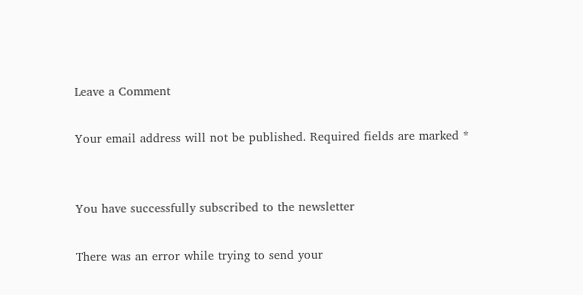Leave a Comment

Your email address will not be published. Required fields are marked *


You have successfully subscribed to the newsletter

There was an error while trying to send your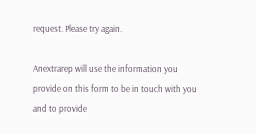request. Please try again.

Anextrarep will use the information you provide on this form to be in touch with you and to provide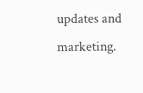updates and marketing.